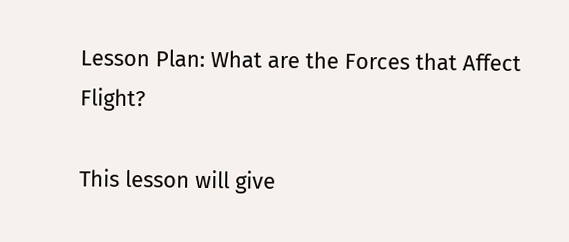Lesson Plan: What are the Forces that Affect Flight?

This lesson will give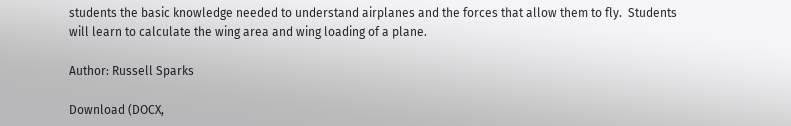students the basic knowledge needed to understand airplanes and the forces that allow them to fly.  Students will learn to calculate the wing area and wing loading of a plane.

Author: Russell Sparks

Download (DOCX,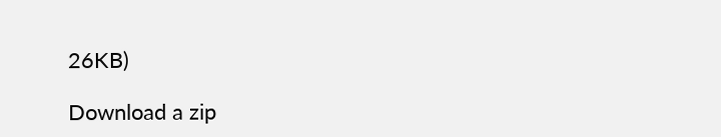26KB)

Download a zip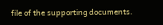file of the supporting documents.